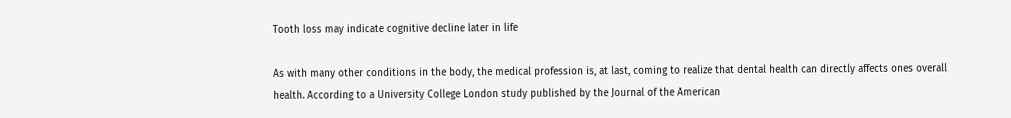Tooth loss may indicate cognitive decline later in life

As with many other conditions in the body, the medical profession is, at last, coming to realize that dental health can directly affects ones overall health. According to a University College London study published by the Journal of the American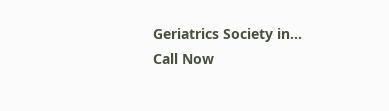Geriatrics Society in...
Call Now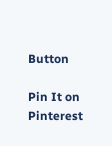Button

Pin It on Pinterest